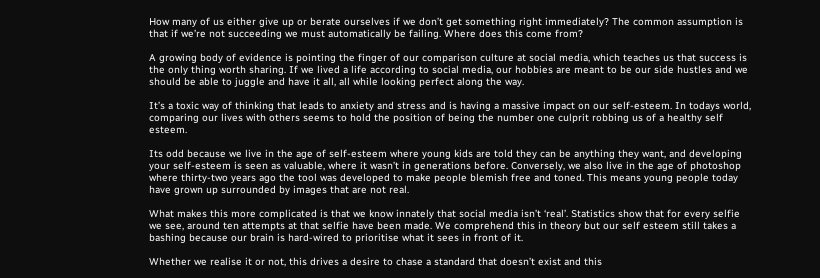How many of us either give up or berate ourselves if we don’t get something right immediately? The common assumption is that if we’re not succeeding we must automatically be failing. Where does this come from?

A growing body of evidence is pointing the finger of our comparison culture at social media, which teaches us that success is the only thing worth sharing. If we lived a life according to social media, our hobbies are meant to be our side hustles and we should be able to juggle and have it all, all while looking perfect along the way.

It’s a toxic way of thinking that leads to anxiety and stress and is having a massive impact on our self-esteem. In todays world, comparing our lives with others seems to hold the position of being the number one culprit robbing us of a healthy self esteem.

Its odd because we live in the age of self-esteem where young kids are told they can be anything they want, and developing your self-esteem is seen as valuable, where it wasn’t in generations before. Conversely, we also live in the age of photoshop where thirty-two years ago the tool was developed to make people blemish free and toned. This means young people today have grown up surrounded by images that are not real.

What makes this more complicated is that we know innately that social media isn’t ‘real’. Statistics show that for every selfie we see, around ten attempts at that selfie have been made. We comprehend this in theory but our self esteem still takes a bashing because our brain is hard-wired to prioritise what it sees in front of it.

Whether we realise it or not, this drives a desire to chase a standard that doesn’t exist and this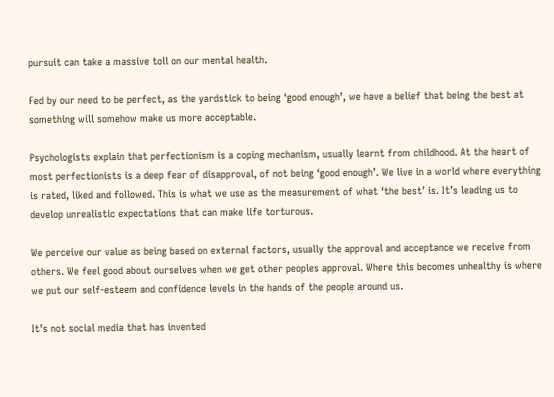pursuit can take a massive toll on our mental health.

Fed by our need to be perfect, as the yardstick to being ‘good enough’, we have a belief that being the best at something will somehow make us more acceptable.

Psychologists explain that perfectionism is a coping mechanism, usually learnt from childhood. At the heart of most perfectionists is a deep fear of disapproval, of not being ‘good enough’. We live in a world where everything is rated, liked and followed. This is what we use as the measurement of what ‘the best’ is. It’s leading us to develop unrealistic expectations that can make life torturous.

We perceive our value as being based on external factors, usually the approval and acceptance we receive from others. We feel good about ourselves when we get other peoples approval. Where this becomes unhealthy is where we put our self-esteem and confidence levels in the hands of the people around us.

It’s not social media that has invented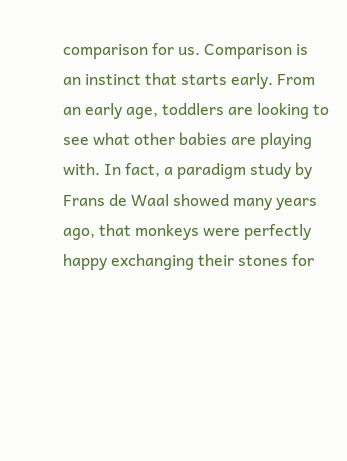comparison for us. Comparison is an instinct that starts early. From an early age, toddlers are looking to see what other babies are playing with. In fact, a paradigm study by Frans de Waal showed many years ago, that monkeys were perfectly happy exchanging their stones for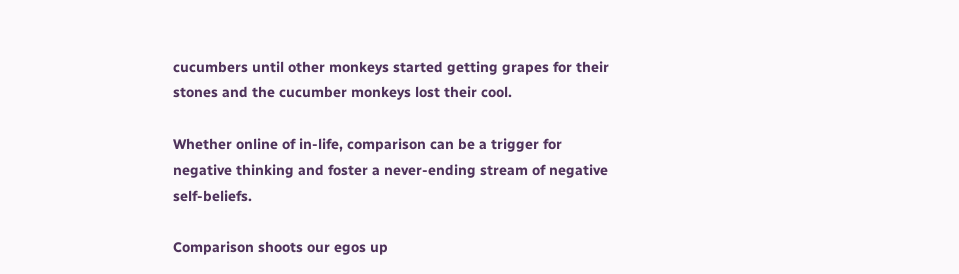cucumbers until other monkeys started getting grapes for their stones and the cucumber monkeys lost their cool.

Whether online of in-life, comparison can be a trigger for negative thinking and foster a never-ending stream of negative self-beliefs.

Comparison shoots our egos up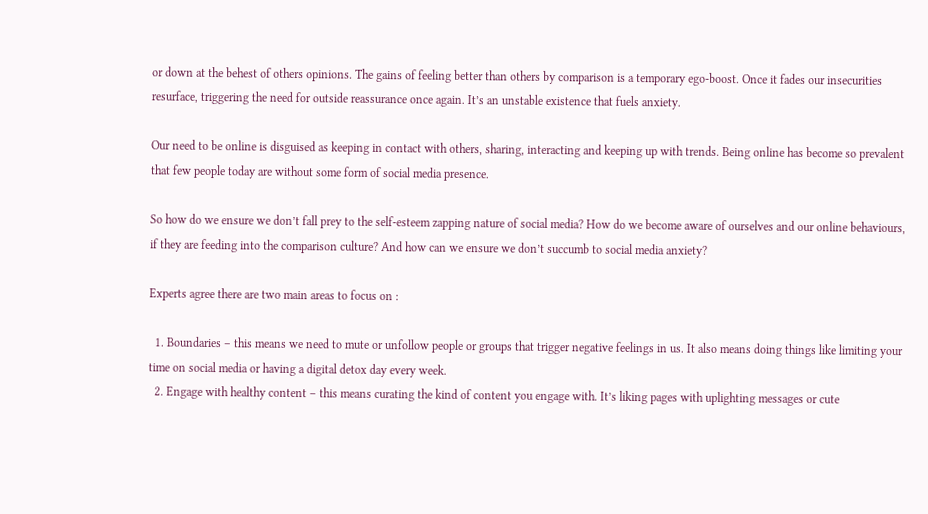or down at the behest of others opinions. The gains of feeling better than others by comparison is a temporary ego-boost. Once it fades our insecurities resurface, triggering the need for outside reassurance once again. It’s an unstable existence that fuels anxiety.

Our need to be online is disguised as keeping in contact with others, sharing, interacting and keeping up with trends. Being online has become so prevalent that few people today are without some form of social media presence.

So how do we ensure we don’t fall prey to the self-esteem zapping nature of social media? How do we become aware of ourselves and our online behaviours, if they are feeding into the comparison culture? And how can we ensure we don’t succumb to social media anxiety?

Experts agree there are two main areas to focus on :

  1. Boundaries – this means we need to mute or unfollow people or groups that trigger negative feelings in us. It also means doing things like limiting your time on social media or having a digital detox day every week.
  2. Engage with healthy content – this means curating the kind of content you engage with. It’s liking pages with uplighting messages or cute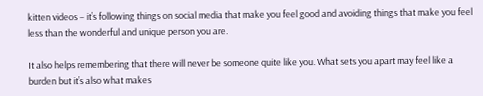kitten videos – it’s following things on social media that make you feel good and avoiding things that make you feel less than the wonderful and unique person you are.

It also helps remembering that there will never be someone quite like you. What sets you apart may feel like a burden but it’s also what makes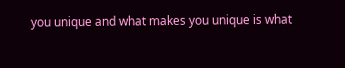you unique and what makes you unique is what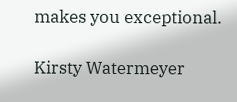makes you exceptional.

Kirsty Watermeyer